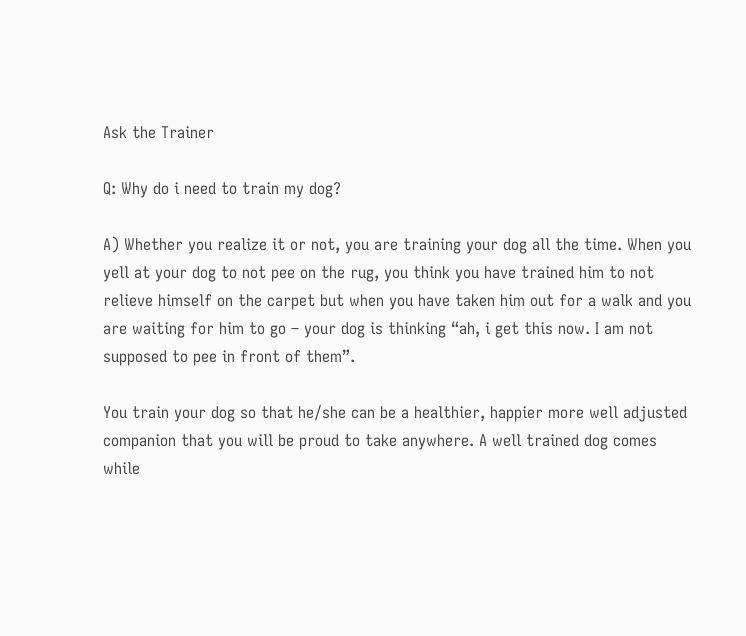Ask the Trainer

Q: Why do i need to train my dog?

A) Whether you realize it or not, you are training your dog all the time. When you yell at your dog to not pee on the rug, you think you have trained him to not relieve himself on the carpet but when you have taken him out for a walk and you are waiting for him to go – your dog is thinking “ah, i get this now. I am not supposed to pee in front of them”.

You train your dog so that he/she can be a healthier, happier more well adjusted companion that you will be proud to take anywhere. A well trained dog comes while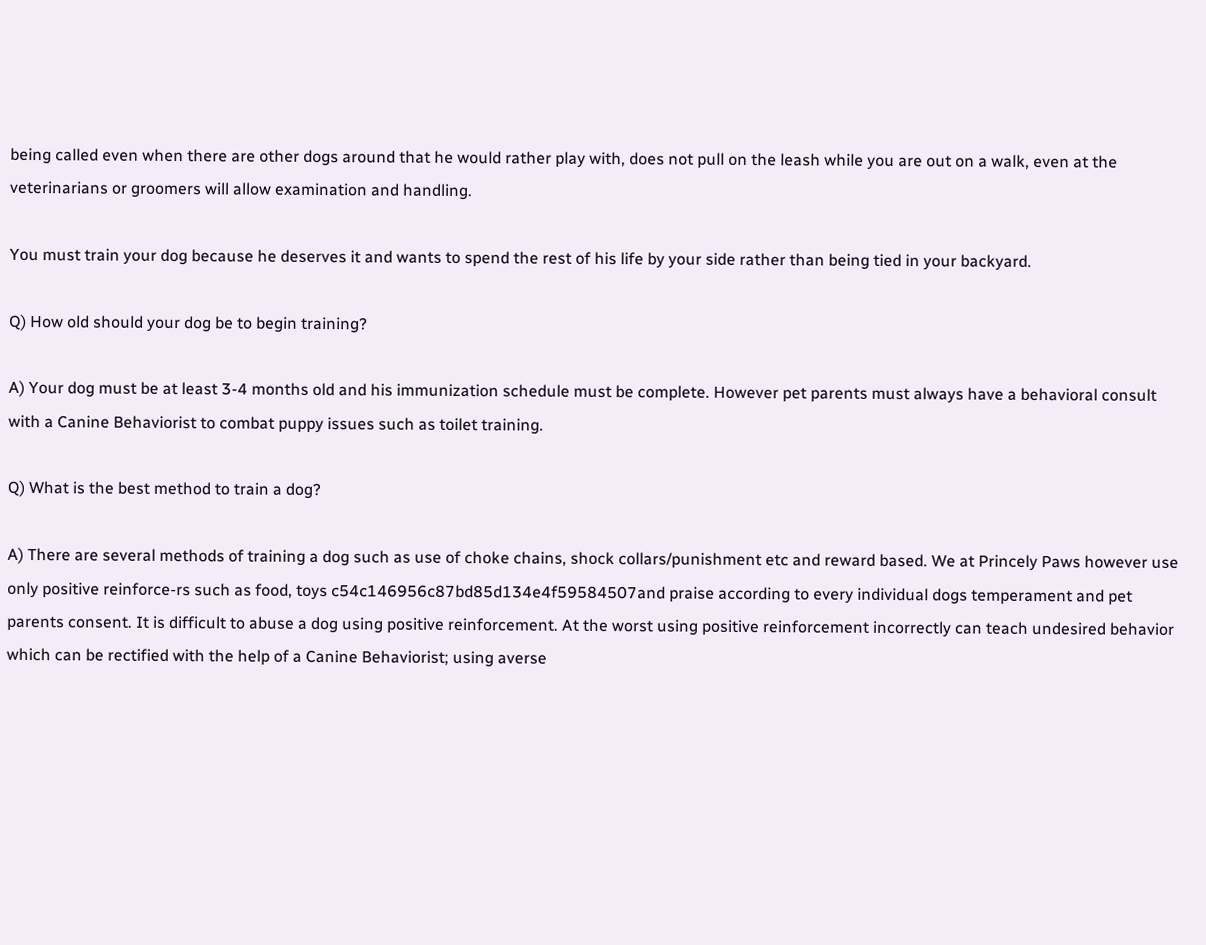being called even when there are other dogs around that he would rather play with, does not pull on the leash while you are out on a walk, even at the veterinarians or groomers will allow examination and handling.

You must train your dog because he deserves it and wants to spend the rest of his life by your side rather than being tied in your backyard.

Q) How old should your dog be to begin training?

A) Your dog must be at least 3-4 months old and his immunization schedule must be complete. However pet parents must always have a behavioral consult with a Canine Behaviorist to combat puppy issues such as toilet training.

Q) What is the best method to train a dog?

A) There are several methods of training a dog such as use of choke chains, shock collars/punishment etc and reward based. We at Princely Paws however use only positive reinforce-rs such as food, toys c54c146956c87bd85d134e4f59584507and praise according to every individual dogs temperament and pet parents consent. It is difficult to abuse a dog using positive reinforcement. At the worst using positive reinforcement incorrectly can teach undesired behavior which can be rectified with the help of a Canine Behaviorist; using averse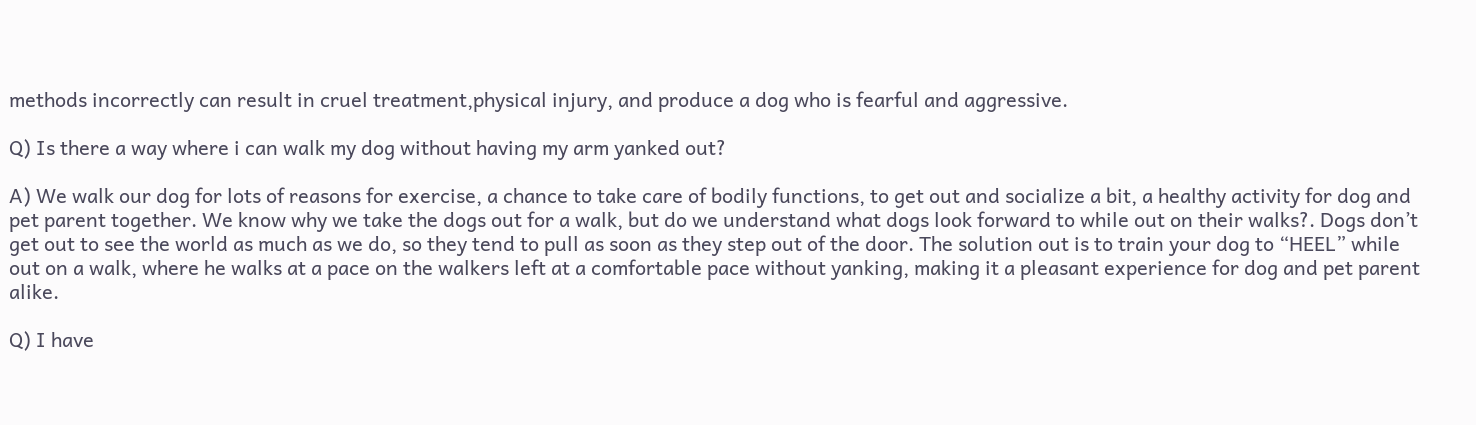methods incorrectly can result in cruel treatment,physical injury, and produce a dog who is fearful and aggressive.

Q) Is there a way where i can walk my dog without having my arm yanked out?

A) We walk our dog for lots of reasons for exercise, a chance to take care of bodily functions, to get out and socialize a bit, a healthy activity for dog and pet parent together. We know why we take the dogs out for a walk, but do we understand what dogs look forward to while out on their walks?. Dogs don’t get out to see the world as much as we do, so they tend to pull as soon as they step out of the door. The solution out is to train your dog to “HEEL” while out on a walk, where he walks at a pace on the walkers left at a comfortable pace without yanking, making it a pleasant experience for dog and pet parent alike.

Q) I have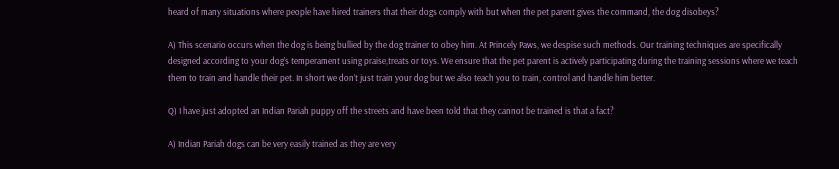heard of many situations where people have hired trainers that their dogs comply with but when the pet parent gives the command, the dog disobeys?

A) This scenario occurs when the dog is being bullied by the dog trainer to obey him. At Princely Paws, we despise such methods. Our training techniques are specifically designed according to your dog’s temperament using praise,treats or toys. We ensure that the pet parent is actively participating during the training sessions where we teach them to train and handle their pet. In short we don’t just train your dog but we also teach you to train, control and handle him better.

Q) I have just adopted an Indian Pariah puppy off the streets and have been told that they cannot be trained is that a fact?

A) Indian Pariah dogs can be very easily trained as they are very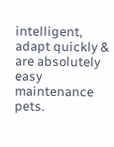intelligent, adapt quickly & are absolutely easy maintenance pets.